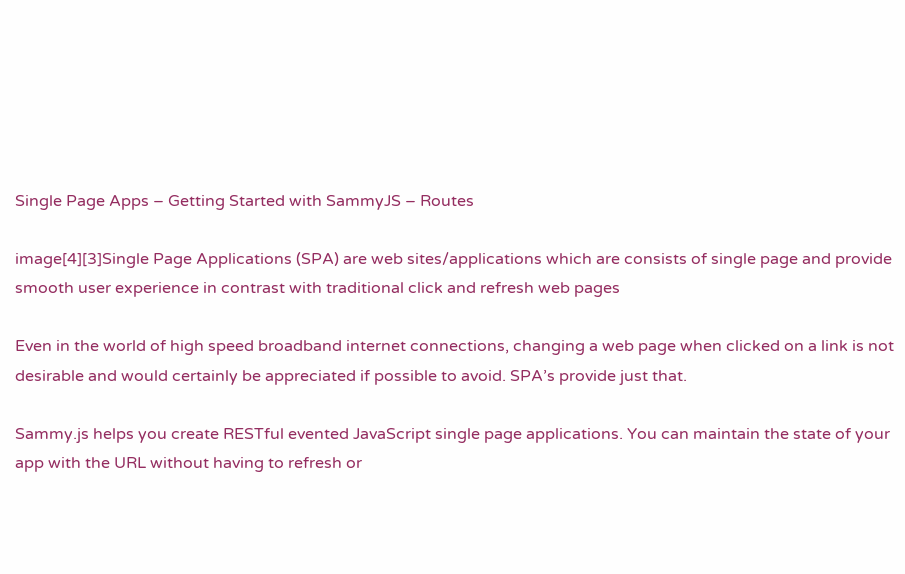Single Page Apps – Getting Started with SammyJS – Routes

image[4][3]Single Page Applications (SPA) are web sites/applications which are consists of single page and provide smooth user experience in contrast with traditional click and refresh web pages

Even in the world of high speed broadband internet connections, changing a web page when clicked on a link is not desirable and would certainly be appreciated if possible to avoid. SPA’s provide just that.

Sammy.js helps you create RESTful evented JavaScript single page applications. You can maintain the state of your app with the URL without having to refresh or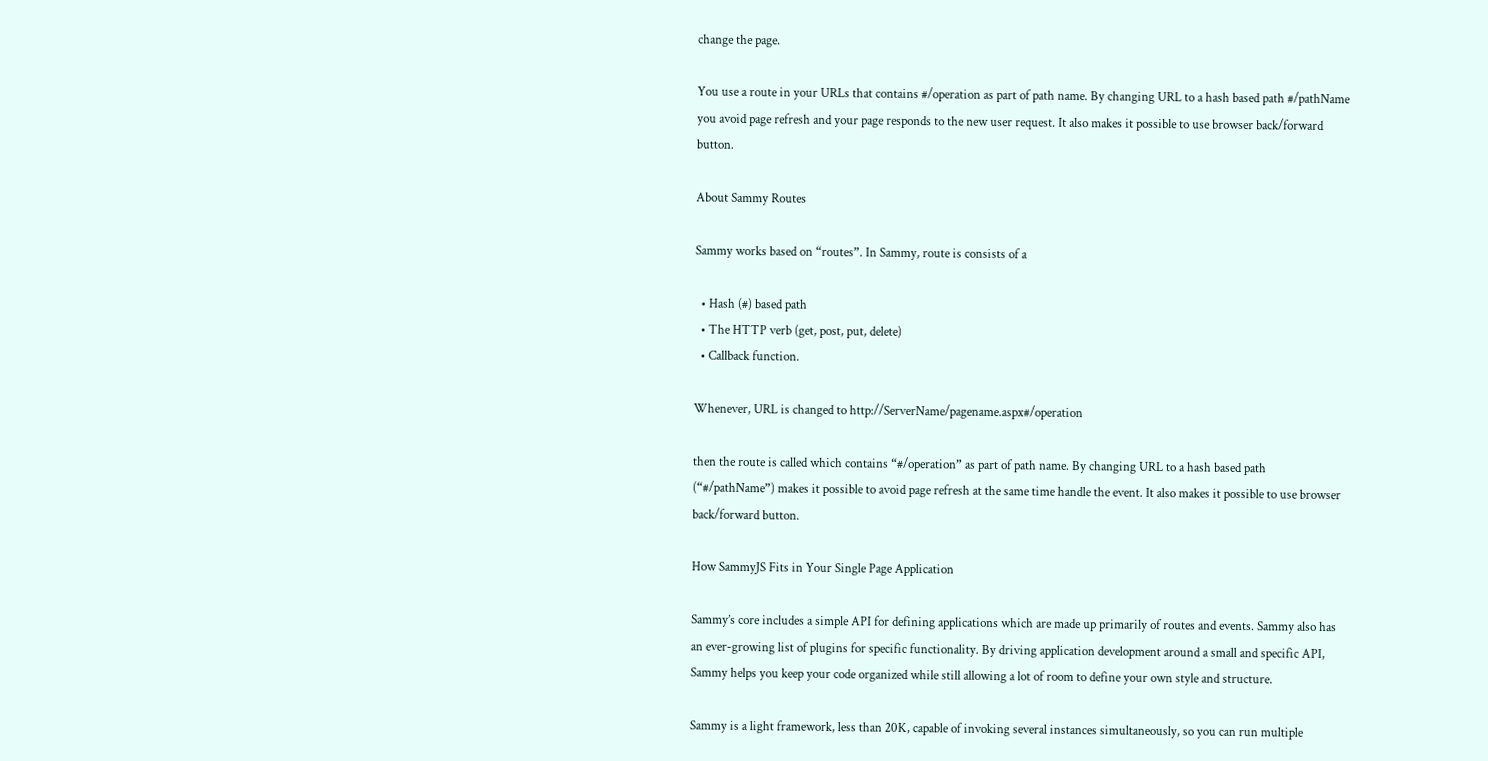change the page.

You use a route in your URLs that contains #/operation as part of path name. By changing URL to a hash based path #/pathName you avoid page refresh and your page responds to the new user request. It also makes it possible to use browser back/forward button.

About Sammy Routes

Sammy works based on “routes”. In Sammy, route is consists of a

  • Hash (#) based path
  • The HTTP verb (get, post, put, delete)
  • Callback function.

Whenever, URL is changed to http://ServerName/pagename.aspx#/operation

then the route is called which contains “#/operation” as part of path name. By changing URL to a hash based path (“#/pathName”) makes it possible to avoid page refresh at the same time handle the event. It also makes it possible to use browser back/forward button.

How SammyJS Fits in Your Single Page Application

Sammy’s core includes a simple API for defining applications which are made up primarily of routes and events. Sammy also has an ever-growing list of plugins for specific functionality. By driving application development around a small and specific API, Sammy helps you keep your code organized while still allowing a lot of room to define your own style and structure.

Sammy is a light framework, less than 20K, capable of invoking several instances simultaneously, so you can run multiple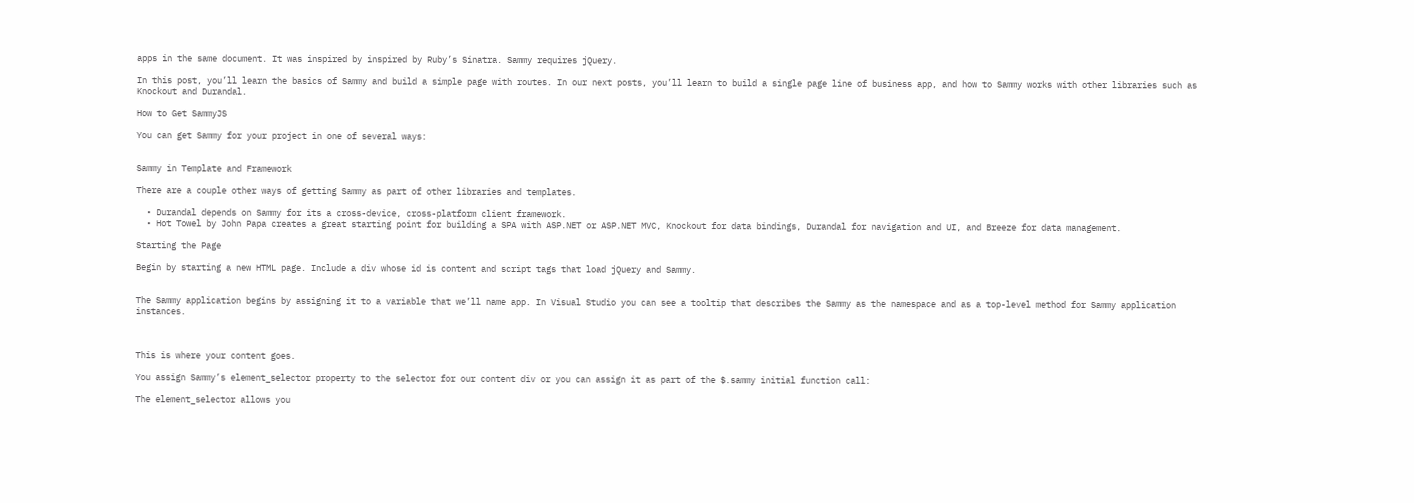apps in the same document. It was inspired by inspired by Ruby’s Sinatra. Sammy requires jQuery.

In this post, you’ll learn the basics of Sammy and build a simple page with routes. In our next posts, you’ll learn to build a single page line of business app, and how to Sammy works with other libraries such as Knockout and Durandal.

How to Get SammyJS

You can get Sammy for your project in one of several ways:


Sammy in Template and Framework

There are a couple other ways of getting Sammy as part of other libraries and templates.

  • Durandal depends on Sammy for its a cross-device, cross-platform client framework.
  • Hot Towel by John Papa creates a great starting point for building a SPA with ASP.NET or ASP.NET MVC, Knockout for data bindings, Durandal for navigation and UI, and Breeze for data management.

Starting the Page

Begin by starting a new HTML page. Include a div whose id is content and script tags that load jQuery and Sammy.


The Sammy application begins by assigning it to a variable that we’ll name app. In Visual Studio you can see a tooltip that describes the Sammy as the namespace and as a top-level method for Sammy application instances.



This is where your content goes.

You assign Sammy’s element_selector property to the selector for our content div or you can assign it as part of the $.sammy initial function call:

The element_selector allows you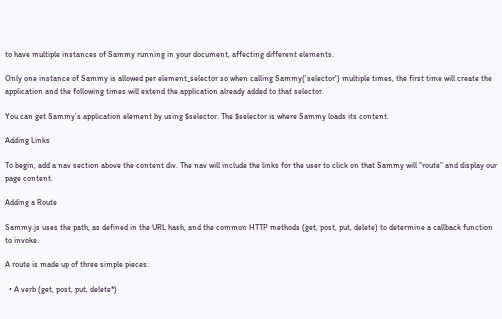to have multiple instances of Sammy running in your document, affecting different elements.

Only one instance of Sammy is allowed per element_selector so when calling Sammy('selector') multiple times, the first time will create the application and the following times will extend the application already added to that selector.

You can get Sammy’s application element by using $selector. The $selector is where Sammy loads its content.

Adding Links

To begin, add a nav section above the content div. The nav will include the links for the user to click on that Sammy will “route” and display our page content.

Adding a Route

Sammy.js uses the path, as defined in the URL hash, and the common HTTP methods (get, post, put, delete) to determine a callback function to invoke.

A route is made up of three simple pieces:

  • A verb (get, post, put, delete*)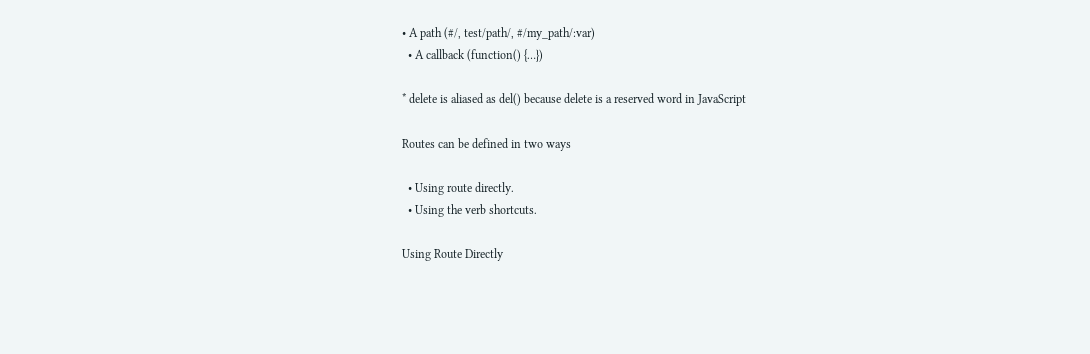• A path (#/, test/path/, #/my_path/:var)
  • A callback (function() {…})

* delete is aliased as del() because delete is a reserved word in JavaScript

Routes can be defined in two ways

  • Using route directly.
  • Using the verb shortcuts.

Using Route Directly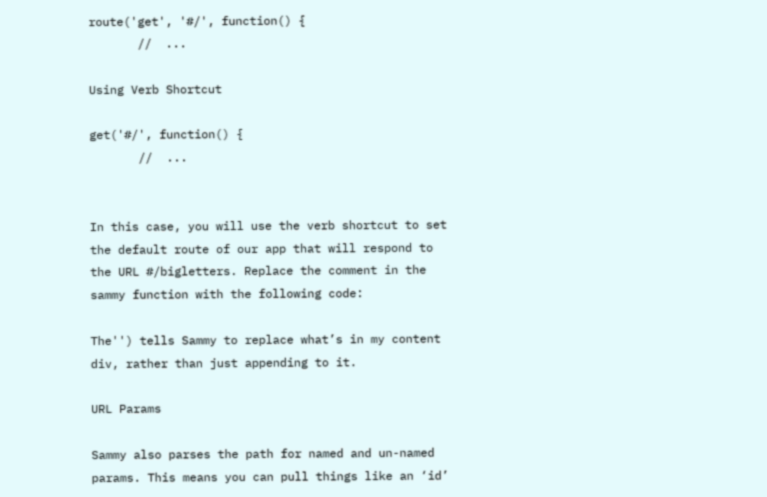route('get', '#/', function() {
       //  ...

Using Verb Shortcut

get('#/', function() {
       //  ...


In this case, you will use the verb shortcut to set the default route of our app that will respond to the URL #/bigletters. Replace the comment in the sammy function with the following code:

The'') tells Sammy to replace what’s in my content div, rather than just appending to it.

URL Params

Sammy also parses the path for named and un-named params. This means you can pull things like an ‘id’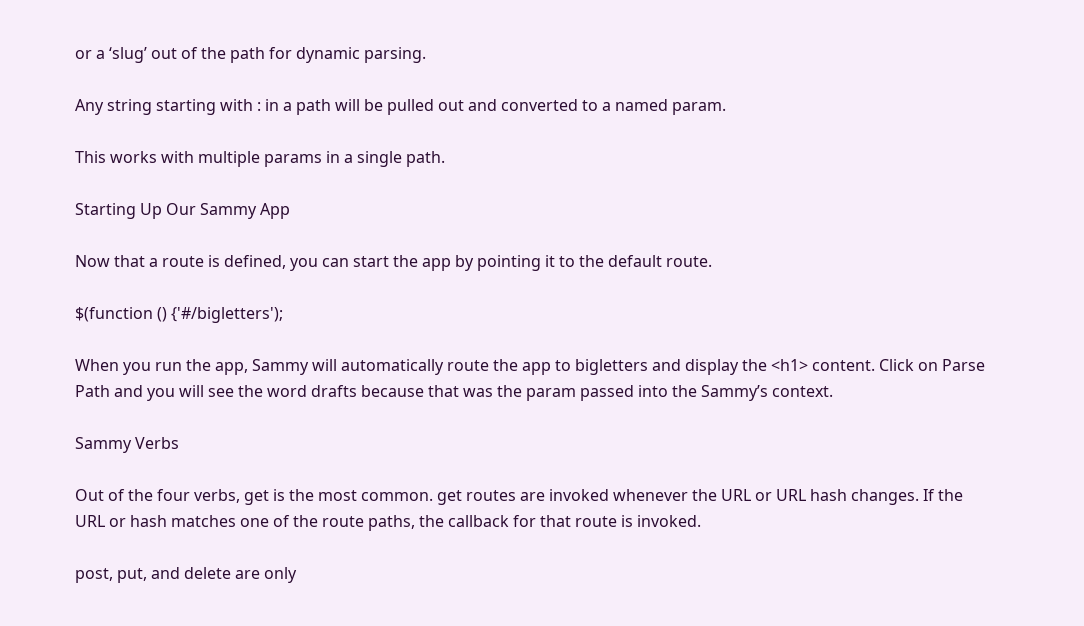or a ‘slug’ out of the path for dynamic parsing.

Any string starting with : in a path will be pulled out and converted to a named param.

This works with multiple params in a single path.

Starting Up Our Sammy App

Now that a route is defined, you can start the app by pointing it to the default route.

$(function () {'#/bigletters');

When you run the app, Sammy will automatically route the app to bigletters and display the <h1> content. Click on Parse Path and you will see the word drafts because that was the param passed into the Sammy’s context.

Sammy Verbs

Out of the four verbs, get is the most common. get routes are invoked whenever the URL or URL hash changes. If the URL or hash matches one of the route paths, the callback for that route is invoked.

post, put, and delete are only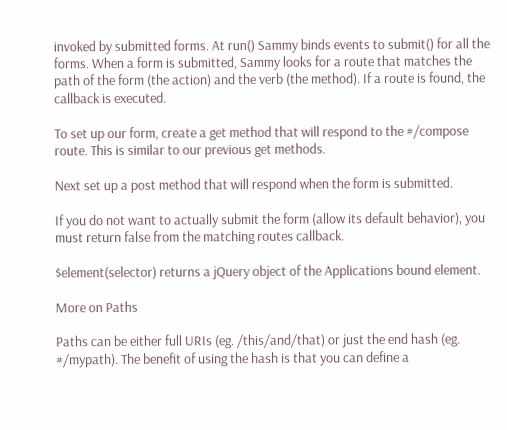invoked by submitted forms. At run() Sammy binds events to submit() for all the forms. When a form is submitted, Sammy looks for a route that matches the path of the form (the action) and the verb (the method). If a route is found, the callback is executed.

To set up our form, create a get method that will respond to the #/compose route. This is similar to our previous get methods.

Next set up a post method that will respond when the form is submitted.

If you do not want to actually submit the form (allow its default behavior), you must return false from the matching routes callback.

$element(selector) returns a jQuery object of the Applications bound element.

More on Paths

Paths can be either full URIs (eg. /this/and/that) or just the end hash (eg. #/mypath). The benefit of using the hash is that you can define a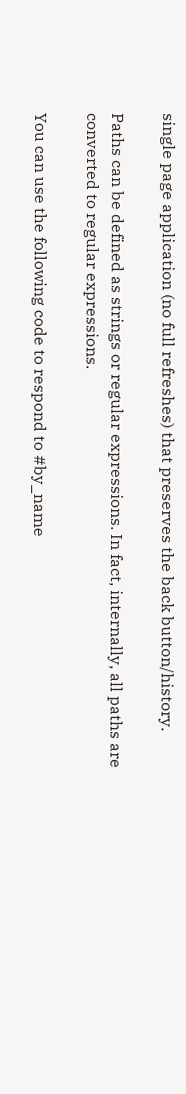single page application (no full refreshes) that preserves the back button/history.

Paths can be defined as strings or regular expressions. In fact, internally, all paths are converted to regular expressions.

You can use the following code to respond to #by_name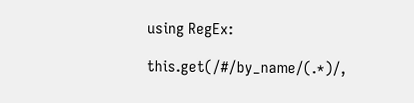using RegEx:

this.get(/#/by_name/(.*)/,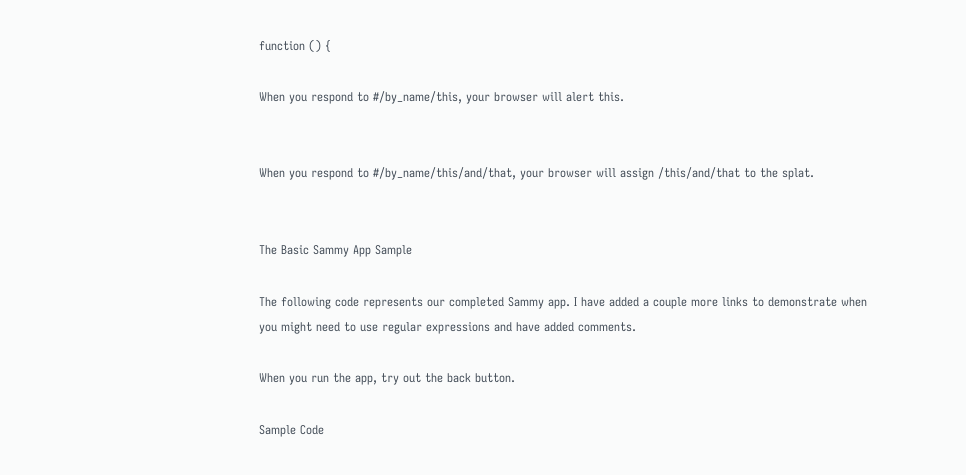function () {

When you respond to #/by_name/this, your browser will alert this.


When you respond to #/by_name/this/and/that, your browser will assign /this/and/that to the splat.


The Basic Sammy App Sample

The following code represents our completed Sammy app. I have added a couple more links to demonstrate when you might need to use regular expressions and have added comments.

When you run the app, try out the back button.

Sample Code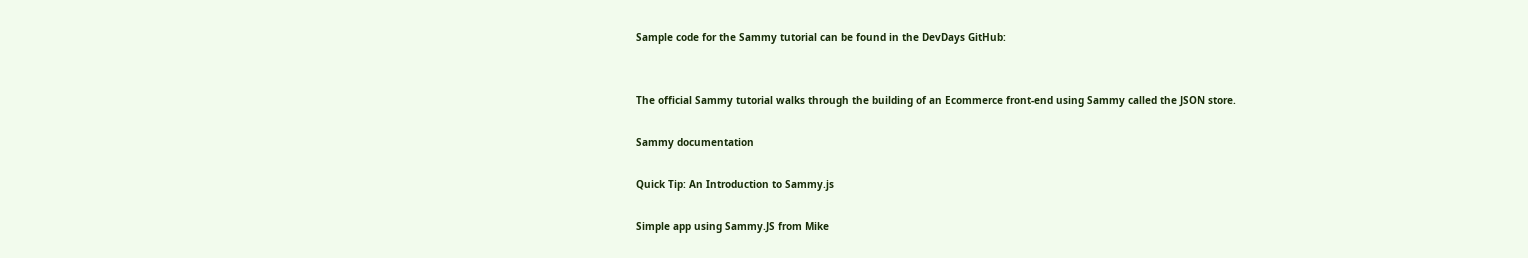Sample code for the Sammy tutorial can be found in the DevDays GitHub:


The official Sammy tutorial walks through the building of an Ecommerce front-end using Sammy called the JSON store.

Sammy documentation

Quick Tip: An Introduction to Sammy.js

Simple app using Sammy.JS from Mike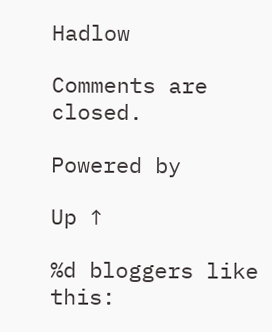Hadlow

Comments are closed.

Powered by

Up ↑

%d bloggers like this: